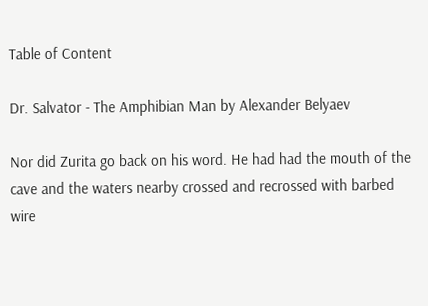Table of Content

Dr. Salvator - The Amphibian Man by Alexander Belyaev

Nor did Zurita go back on his word. He had had the mouth of the cave and the waters nearby crossed and recrossed with barbed wire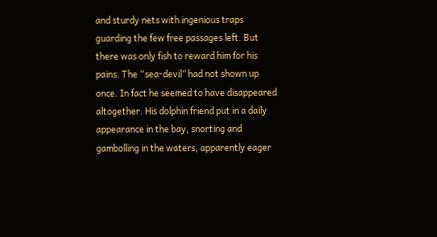and sturdy nets with ingenious traps guarding the few free passages left. But there was only fish to reward him for his pains. The “sea-devil” had not shown up once. In fact he seemed to have disappeared altogether. His dolphin friend put in a daily appearance in the bay, snorting and gambolling in the waters, apparently eager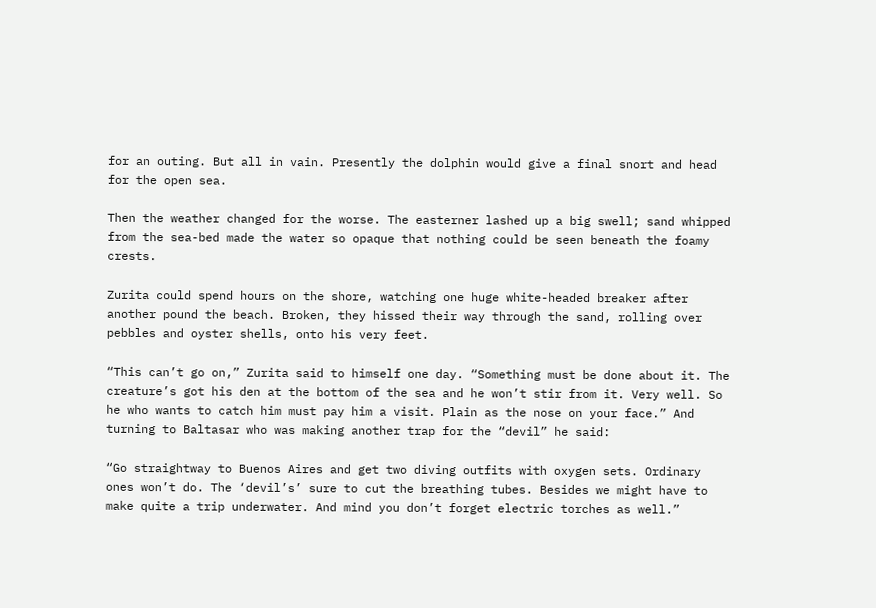for an outing. But all in vain. Presently the dolphin would give a final snort and head for the open sea.

Then the weather changed for the worse. The easterner lashed up a big swell; sand whipped from the sea-bed made the water so opaque that nothing could be seen beneath the foamy crests.

Zurita could spend hours on the shore, watching one huge white-headed breaker after another pound the beach. Broken, they hissed their way through the sand, rolling over pebbles and oyster shells, onto his very feet.

“This can’t go on,” Zurita said to himself one day. “Something must be done about it. The creature’s got his den at the bottom of the sea and he won’t stir from it. Very well. So he who wants to catch him must pay him a visit. Plain as the nose on your face.” And turning to Baltasar who was making another trap for the “devil” he said:

“Go straightway to Buenos Aires and get two diving outfits with oxygen sets. Ordinary ones won’t do. The ‘devil’s’ sure to cut the breathing tubes. Besides we might have to make quite a trip underwater. And mind you don’t forget electric torches as well.”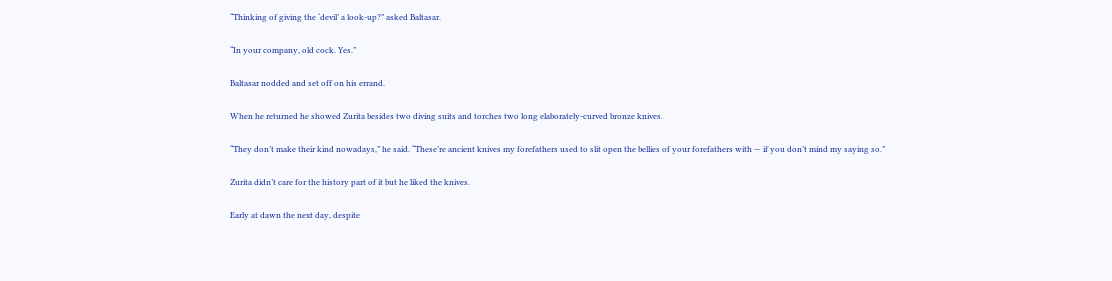“Thinking of giving the ‘devil’ a look-up?” asked Baltasar.

“In your company, old cock. Yes.”

Baltasar nodded and set off on his errand.

When he returned he showed Zurita besides two diving suits and torches two long elaborately-curved bronze knives.

“They don’t make their kind nowadays,” he said. “These’re ancient knives my forefathers used to slit open the bellies of your forefathers with — if you don’t mind my saying so.”

Zurita didn’t care for the history part of it but he liked the knives.

Early at dawn the next day, despite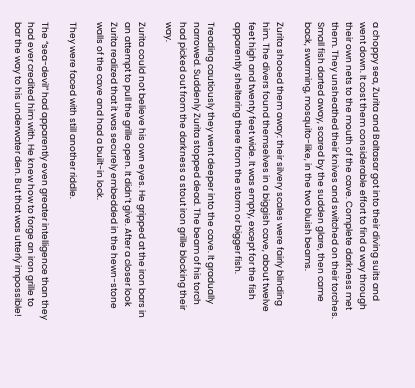a choppy sea, Zurita and Baltasar got into their diving suits and went down. It cost them considerable effort to find a way through their own nets to the mouth of the cave. Complete darkness met them. They unsheathed their knives and switched on their torches. Small fish darted away, scared by the sudden glare, then came back, swarming, mosquito-like, in the two bluish beams.

Zurita shooed them away: their silvery scales were fairly blinding him. The divers found themselves in a biggish cave, about twelve feet high and twenty feet wide. It was empty, except for the fish apparently sheltering there from the storm or bigger fish.

Treading cautiously they went deeper into the cave. It gradually narrowed. Suddenly Zurita stopped dead. The beam of his torch had picked out from the darkness a stout iron grille blocking their way.

Zurita could not believe his own eyes. He gripped at the iron bars in an attempt to pull the grille open. It didn’t give. After a closer look Zurita realized that it was securely embedded in the hewn-stone walls of the cave and had a built-in lock.

They were faced with still another riddle.

The “sea-devil” had apparently even greater intelligence than they had ever credited him with. He knew how to forge an iron grille to bar the way to his underwater den. But that was utterly impossible!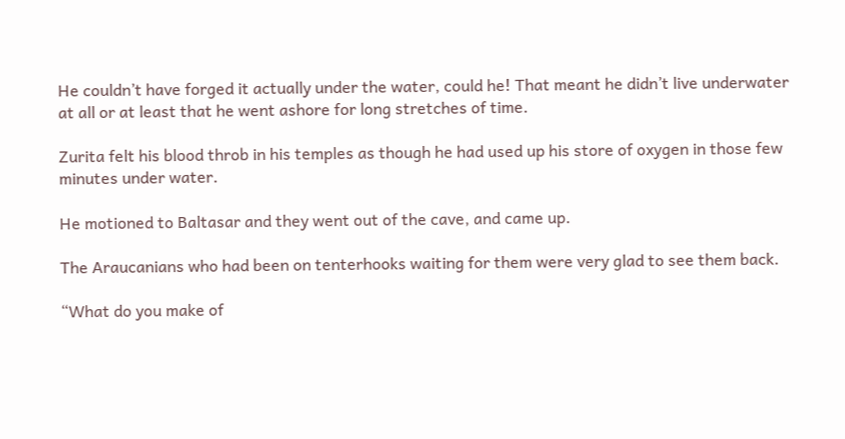He couldn’t have forged it actually under the water, could he! That meant he didn’t live underwater at all or at least that he went ashore for long stretches of time.

Zurita felt his blood throb in his temples as though he had used up his store of oxygen in those few minutes under water.

He motioned to Baltasar and they went out of the cave, and came up.

The Araucanians who had been on tenterhooks waiting for them were very glad to see them back.

“What do you make of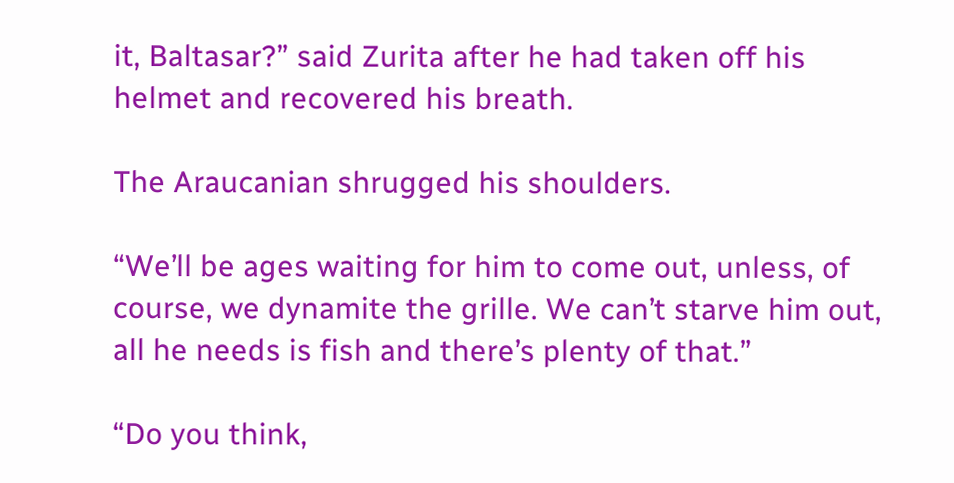it, Baltasar?” said Zurita after he had taken off his helmet and recovered his breath.

The Araucanian shrugged his shoulders.

“We’ll be ages waiting for him to come out, unless, of course, we dynamite the grille. We can’t starve him out, all he needs is fish and there’s plenty of that.”

“Do you think,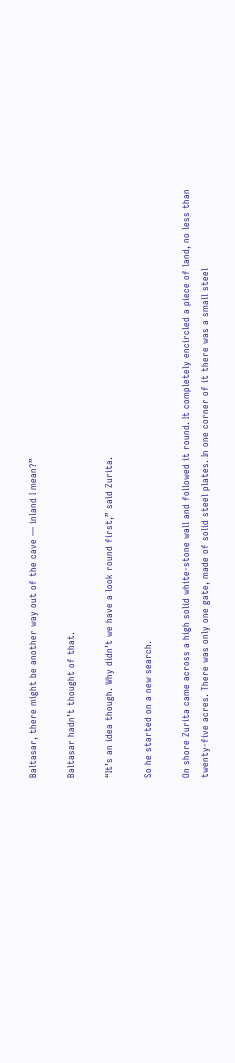Baltasar, there might be another way out of the cave — inland I mean?”

Baltasar hadn’t thought of that.

“It’s an idea though. Why didn’t we have a look round first,” said Zurita.

So he started on a new search.

On shore Zurita came across a high solid white-stone wall and followed it round. It completely encircled a piece of land, no less than twenty-five acres. There was only one gate, made of solid steel plates. In one corner of it there was a small steel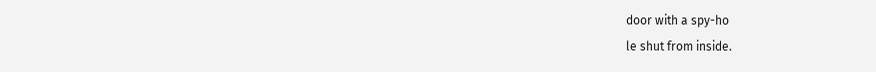door with a spy-ho
le shut from inside.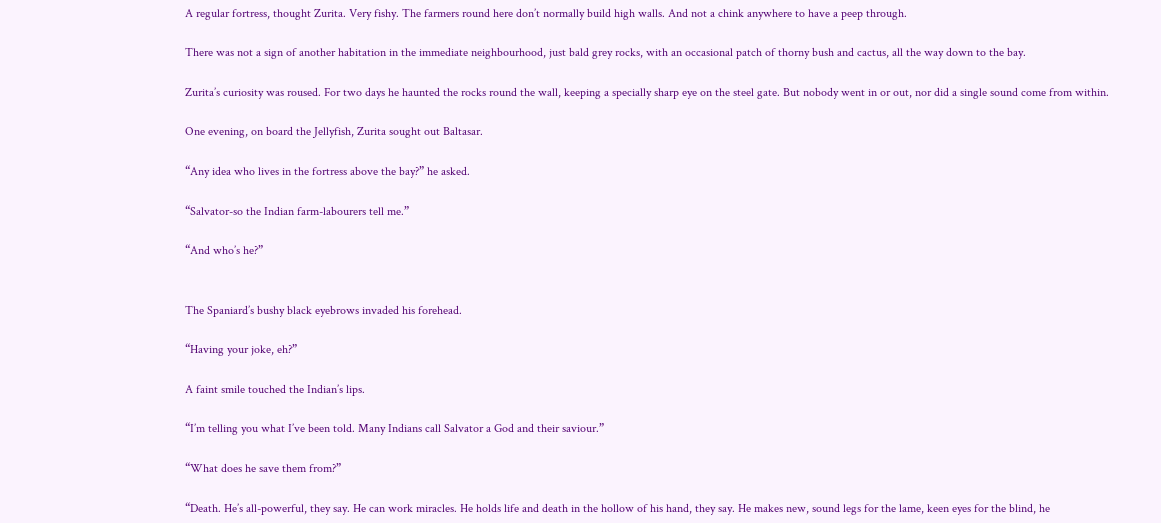A regular fortress, thought Zurita. Very fishy. The farmers round here don’t normally build high walls. And not a chink anywhere to have a peep through.

There was not a sign of another habitation in the immediate neighbourhood, just bald grey rocks, with an occasional patch of thorny bush and cactus, all the way down to the bay.

Zurita’s curiosity was roused. For two days he haunted the rocks round the wall, keeping a specially sharp eye on the steel gate. But nobody went in or out, nor did a single sound come from within.

One evening, on board the Jellyfish, Zurita sought out Baltasar.

“Any idea who lives in the fortress above the bay?” he asked.

“Salvator-so the Indian farm-labourers tell me.”

“And who’s he?”


The Spaniard’s bushy black eyebrows invaded his forehead.

“Having your joke, eh?”

A faint smile touched the Indian’s lips.

“I’m telling you what I’ve been told. Many Indians call Salvator a God and their saviour.”

“What does he save them from?”

“Death. He’s all-powerful, they say. He can work miracles. He holds life and death in the hollow of his hand, they say. He makes new, sound legs for the lame, keen eyes for the blind, he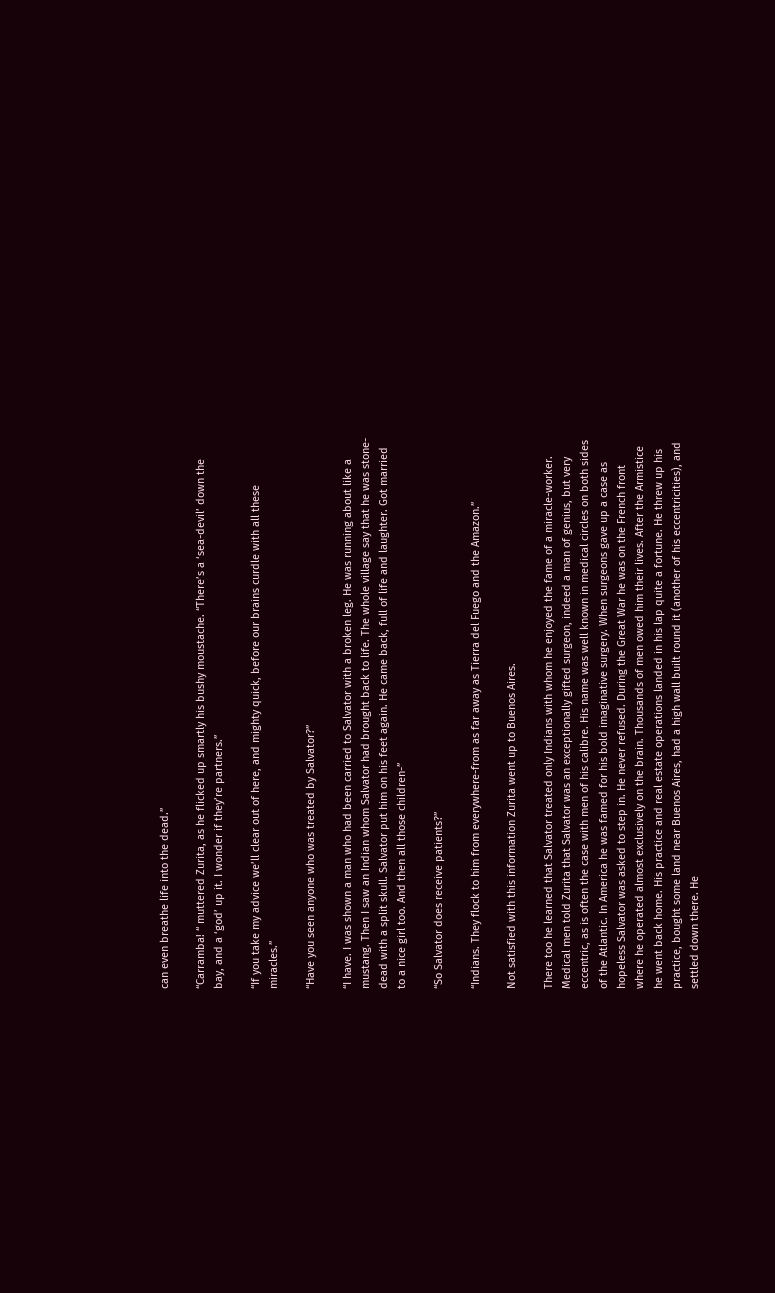can even breathe life into the dead.”

“Carramba! “ muttered Zurita, as he flicked up smartly his bushy moustache. “There’s a ‘sea-devil’ down the bay, and a ‘god’ up it. I wonder if they’re partners.”

“If you take my advice we’ll clear out of here, and mighty quick, before our brains curdle with all these miracles.”

“Have you seen anyone who was treated by Salvator?”

“I have. I was shown a man who had been carried to Salvator with a broken leg. He was running about like a mustang. Then I saw an Indian whom Salvator had brought back to life. The whole village say that he was stone-dead with a split skull. Salvator put him on his feet again. He came back, full of life and laughter. Got married to a nice girl too. And then all those children-”

“So Salvator does receive patients?”

“Indians. They flock to him from everywhere-from as far away as Tierra del Fuego and the Amazon.”

Not satisfied with this information Zurita went up to Buenos Aires.

There too he learned that Salvator treated only Indians with whom he enjoyed the fame of a miracle-worker. Medical men told Zurita that Salvator was an exceptionally gifted surgeon, indeed a man of genius, but very eccentric, as is often the case with men of his calibre. His name was well known in medical circles on both sides of the Atlantic. In America he was famed for his bold imaginative surgery. When surgeons gave up a case as hopeless Salvator was asked to step in. He never refused. During the Great War he was on the French front where he operated almost exclusively on the brain. Thousands of men owed him their lives. After the Armistice he went back home. His practice and real estate operations landed in his lap quite a fortune. He threw up his practice, bought some land near Buenos Aires, had a high wall built round it (another of his eccentricities), and settled down there. He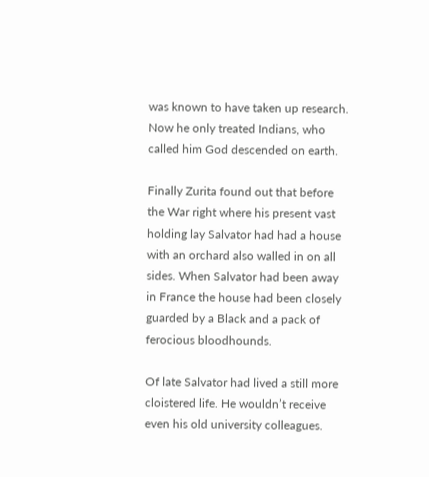was known to have taken up research. Now he only treated Indians, who called him God descended on earth.

Finally Zurita found out that before the War right where his present vast holding lay Salvator had had a house with an orchard also walled in on all sides. When Salvator had been away in France the house had been closely guarded by a Black and a pack of ferocious bloodhounds.

Of late Salvator had lived a still more cloistered life. He wouldn’t receive even his old university colleagues.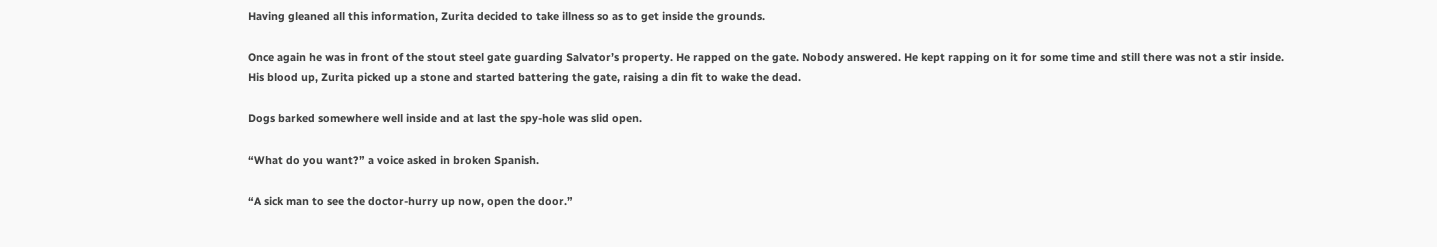Having gleaned all this information, Zurita decided to take illness so as to get inside the grounds.

Once again he was in front of the stout steel gate guarding Salvator’s property. He rapped on the gate. Nobody answered. He kept rapping on it for some time and still there was not a stir inside. His blood up, Zurita picked up a stone and started battering the gate, raising a din fit to wake the dead.

Dogs barked somewhere well inside and at last the spy-hole was slid open.

“What do you want?” a voice asked in broken Spanish.

“A sick man to see the doctor-hurry up now, open the door.”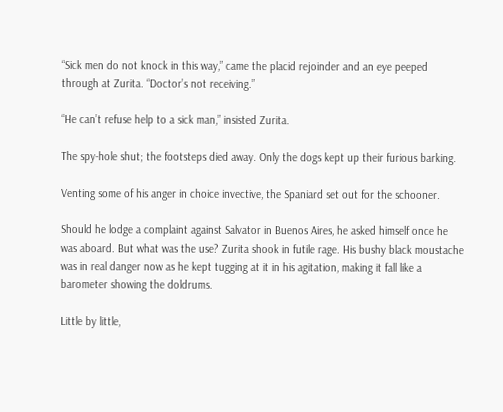“Sick men do not knock in this way,” came the placid rejoinder and an eye peeped through at Zurita. “Doctor’s not receiving.”

“He can’t refuse help to a sick man,” insisted Zurita.

The spy-hole shut; the footsteps died away. Only the dogs kept up their furious barking.

Venting some of his anger in choice invective, the Spaniard set out for the schooner.

Should he lodge a complaint against Salvator in Buenos Aires, he asked himself once he was aboard. But what was the use? Zurita shook in futile rage. His bushy black moustache was in real danger now as he kept tugging at it in his agitation, making it fall like a barometer showing the doldrums.

Little by little,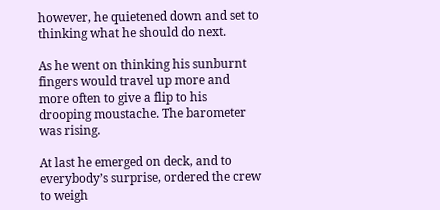however, he quietened down and set to thinking what he should do next.

As he went on thinking his sunburnt fingers would travel up more and more often to give a flip to his drooping moustache. The barometer was rising.

At last he emerged on deck, and to everybody’s surprise, ordered the crew to weigh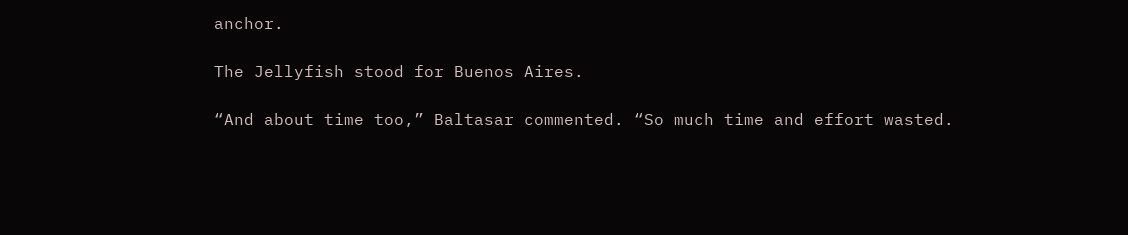anchor.

The Jellyfish stood for Buenos Aires.

“And about time too,” Baltasar commented. “So much time and effort wasted.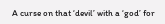A curse on that ‘devil’ with a ‘god’ for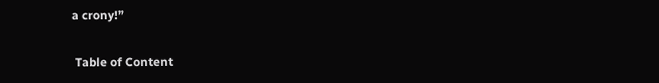a crony!”

 Table of Content